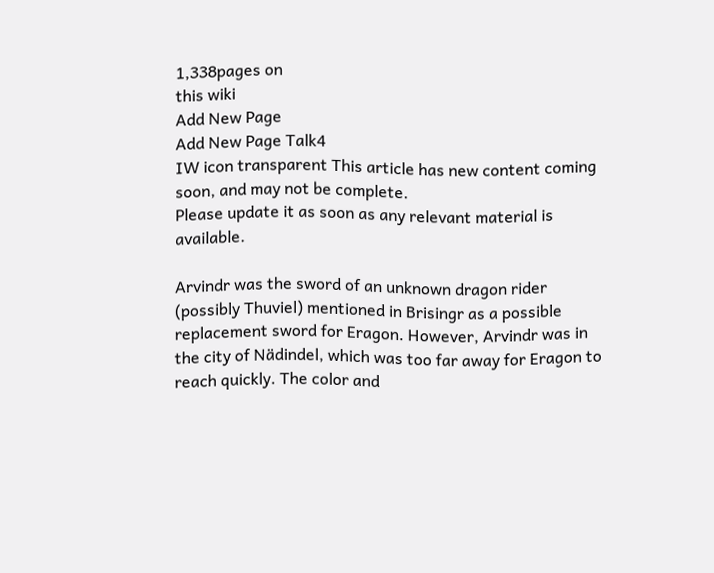1,338pages on
this wiki
Add New Page
Add New Page Talk4
IW icon transparent This article has new content coming soon, and may not be complete.
Please update it as soon as any relevant material is available.

Arvindr was the sword of an unknown dragon rider (possibly Thuviel) mentioned in Brisingr as a possible replacement sword for Eragon. However, Arvindr was in the city of Nädindel, which was too far away for Eragon to reach quickly. The color and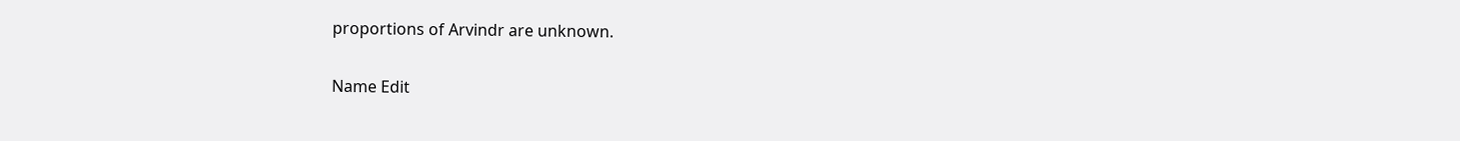proportions of Arvindr are unknown.

Name Edit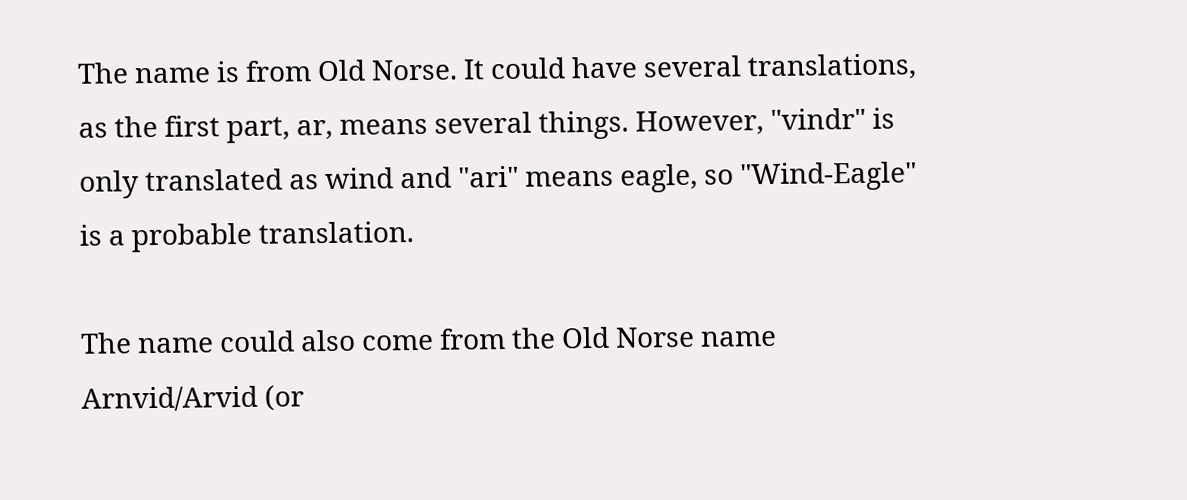The name is from Old Norse. It could have several translations, as the first part, ar, means several things. However, "vindr" is only translated as wind and "ari" means eagle, so "Wind-Eagle" is a probable translation.

The name could also come from the Old Norse name Arnvid/Arvid (or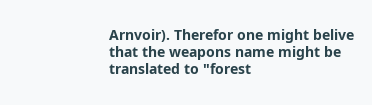Arnvoir). Therefor one might belive that the weapons name might be translated to "forest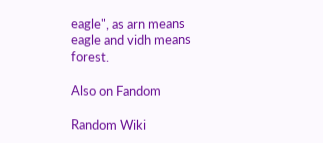eagle", as arn means eagle and vidh means forest.

Also on Fandom

Random Wiki